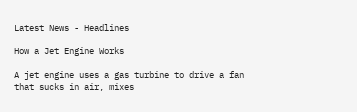Latest News - Headlines

How a Jet Engine Works

A jet engine uses a gas turbine to drive a fan that sucks in air, mixes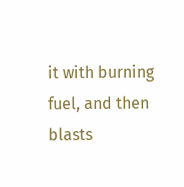it with burning fuel, and then blasts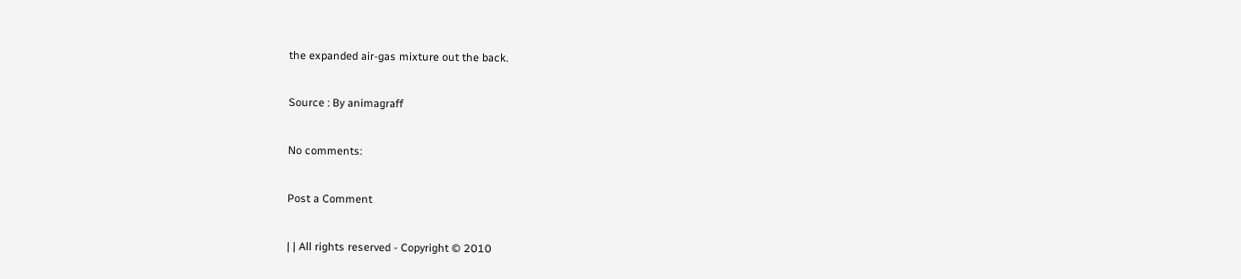the expanded air-gas mixture out the back.

Source : By animagraff

No comments:

Post a Comment

| | All rights reserved - Copyright © 2010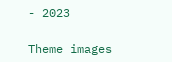- 2023

Theme images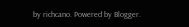by richcano. Powered by Blogger.